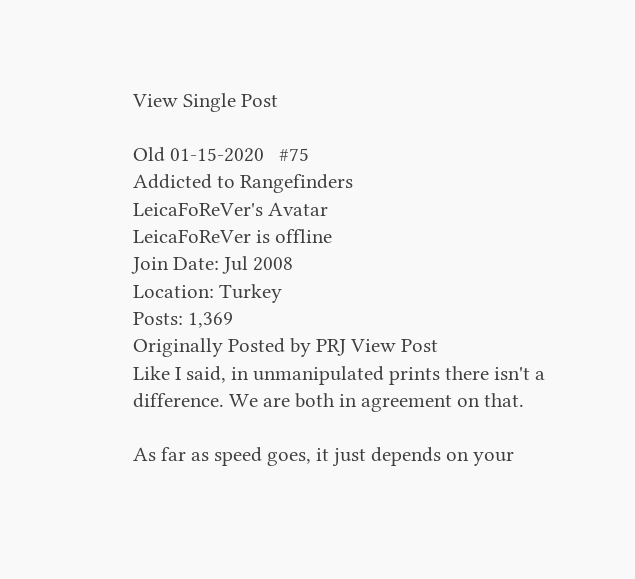View Single Post

Old 01-15-2020   #75
Addicted to Rangefinders
LeicaFoReVer's Avatar
LeicaFoReVer is offline
Join Date: Jul 2008
Location: Turkey
Posts: 1,369
Originally Posted by PRJ View Post
Like I said, in unmanipulated prints there isn't a difference. We are both in agreement on that.

As far as speed goes, it just depends on your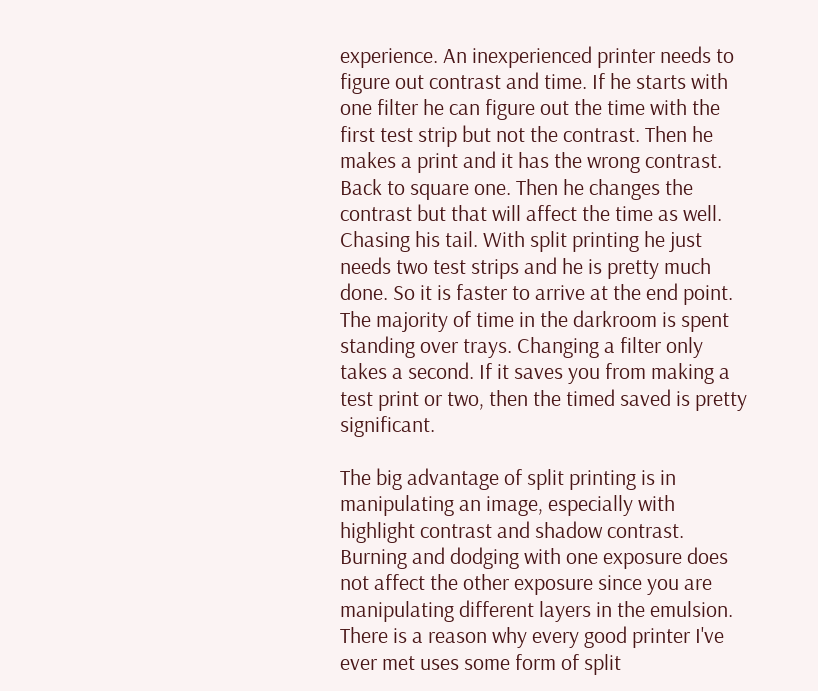experience. An inexperienced printer needs to figure out contrast and time. If he starts with one filter he can figure out the time with the first test strip but not the contrast. Then he makes a print and it has the wrong contrast. Back to square one. Then he changes the contrast but that will affect the time as well. Chasing his tail. With split printing he just needs two test strips and he is pretty much done. So it is faster to arrive at the end point. The majority of time in the darkroom is spent standing over trays. Changing a filter only takes a second. If it saves you from making a test print or two, then the timed saved is pretty significant.

The big advantage of split printing is in manipulating an image, especially with highlight contrast and shadow contrast. Burning and dodging with one exposure does not affect the other exposure since you are manipulating different layers in the emulsion. There is a reason why every good printer I've ever met uses some form of split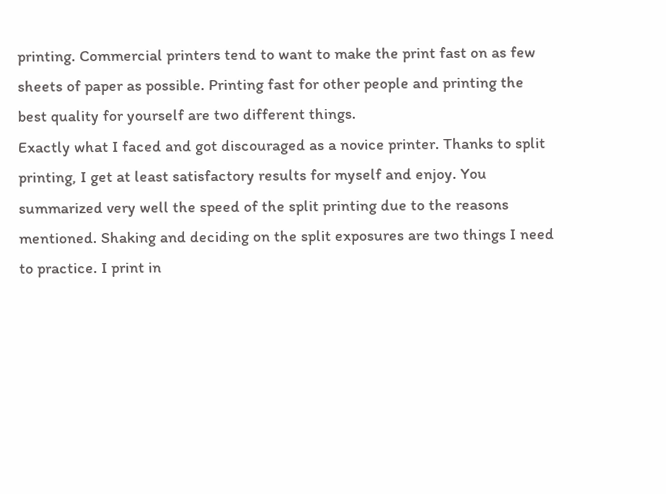printing. Commercial printers tend to want to make the print fast on as few sheets of paper as possible. Printing fast for other people and printing the best quality for yourself are two different things.
Exactly what I faced and got discouraged as a novice printer. Thanks to split printing, I get at least satisfactory results for myself and enjoy. You summarized very well the speed of the split printing due to the reasons mentioned. Shaking and deciding on the split exposures are two things I need to practice. I print in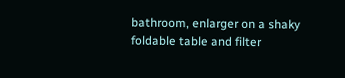bathroom, enlarger on a shaky foldable table and filter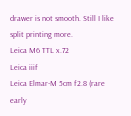drawer is not smooth. Still I like split printing more.
Leica M6 TTL x.72
Leica iiif
Leica Elmar-M 5cm f2.8 (rare early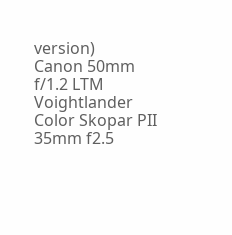version)
Canon 50mm f/1.2 LTM
Voightlander Color Skopar PII 35mm f2.5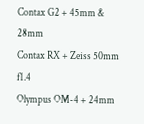Contax G2 + 45mm & 28mm
Contax RX + Zeiss 50mm f1.4
Olympus OM-4 + 24mm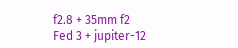f2.8 + 35mm f2
Fed 3 + jupiter-12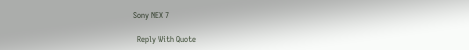Sony NEX 7

  Reply With Quote